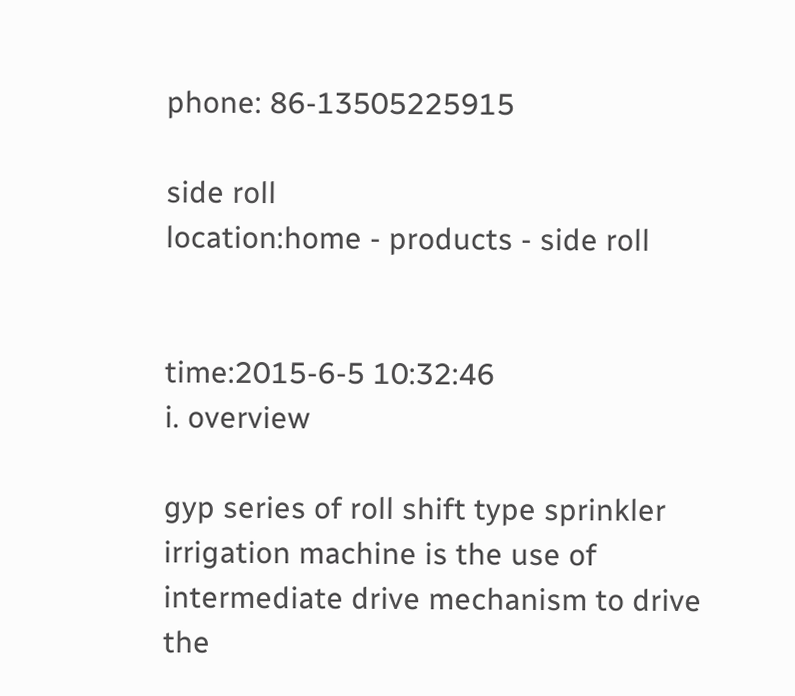phone: 86-13505225915

side roll
location:home - products - side roll


time:2015-6-5 10:32:46
i. overview

gyp series of roll shift type sprinkler irrigation machine is the use of intermediate drive mechanism to drive the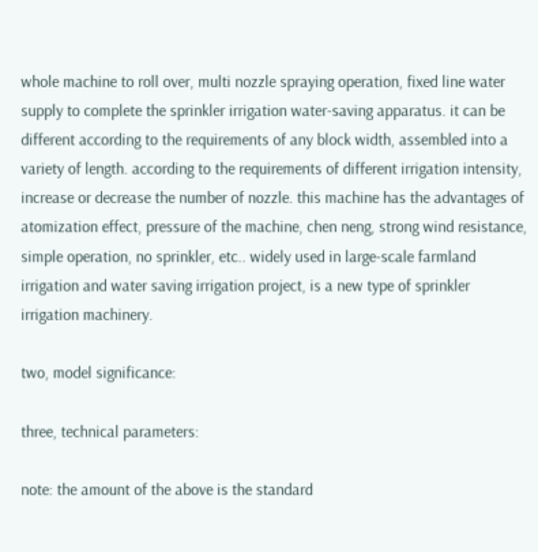whole machine to roll over, multi nozzle spraying operation, fixed line water supply to complete the sprinkler irrigation water-saving apparatus. it can be different according to the requirements of any block width, assembled into a variety of length. according to the requirements of different irrigation intensity, increase or decrease the number of nozzle. this machine has the advantages of atomization effect, pressure of the machine, chen neng, strong wind resistance, simple operation, no sprinkler, etc.. widely used in large-scale farmland irrigation and water saving irrigation project, is a new type of sprinkler irrigation machinery.

two, model significance:

three, technical parameters:

note: the amount of the above is the standard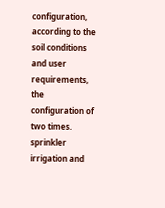configuration, according to the soil conditions and user requirements, the configuration of two times. sprinkler irrigation and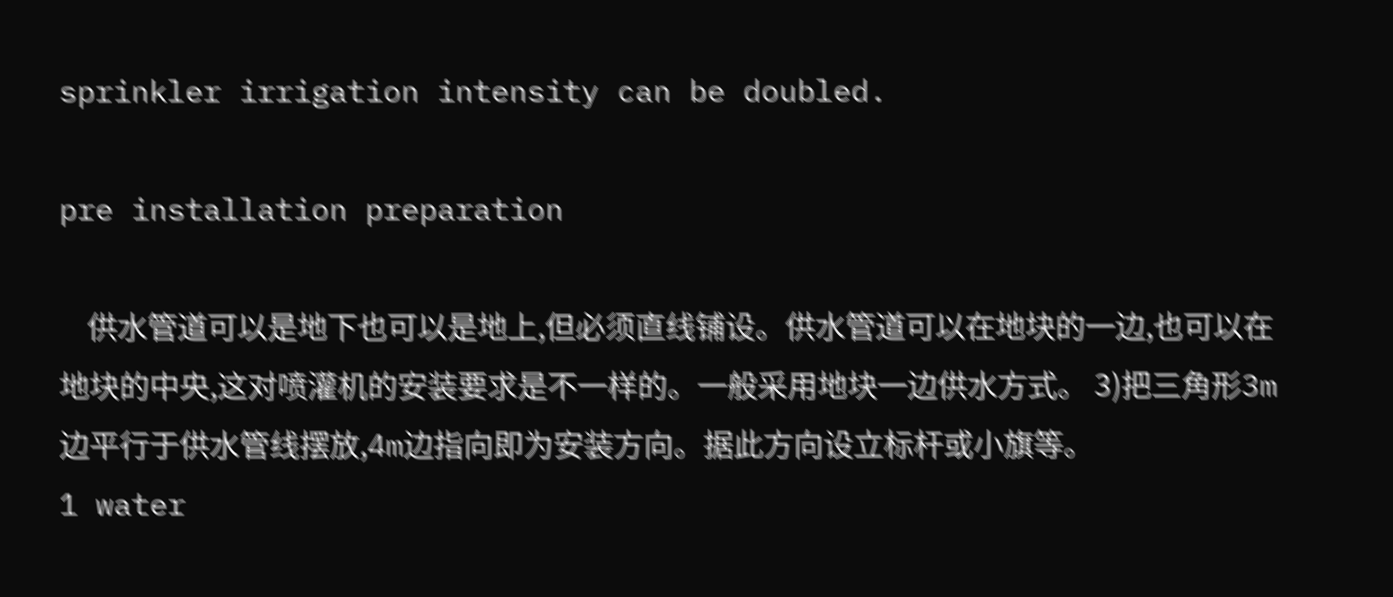sprinkler irrigation intensity can be doubled.

pre installation preparation

    供水管道可以是地下也可以是地上,但必须直线铺设。供水管道可以在地块的一边,也可以在地块的中央,这对喷灌机的安装要求是不一样的。一般采用地块一边供水方式。 3)把三角形3m边平行于供水管线摆放,4m边指向即为安装方向。据此方向设立标杆或小旗等。
1 water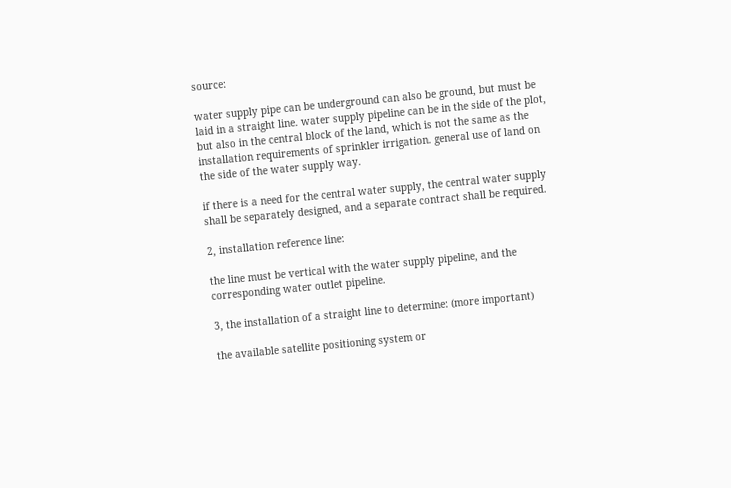source:

water supply pipe can be underground can also be ground, but must be laid in a straight line. water supply pipeline can be in the side of the plot, but also in the central block of the land, which is not the same as the installation requirements of sprinkler irrigation. general use of land on the side of the water supply way.

if there is a need for the central water supply, the central water supply shall be separately designed, and a separate contract shall be required.

2, installation reference line:

the line must be vertical with the water supply pipeline, and the corresponding water outlet pipeline.

3, the installation of a straight line to determine: (more important)

the available satellite positioning system or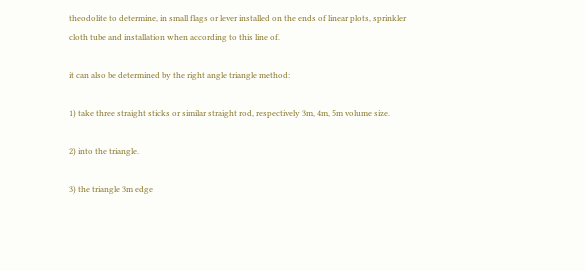theodolite to determine, in small flags or lever installed on the ends of linear plots, sprinkler cloth tube and installation when according to this line of.

it can also be determined by the right angle triangle method:

1) take three straight sticks or similar straight rod, respectively 3m, 4m, 5m volume size.

2) into the triangle.

3) the triangle 3m edge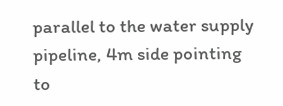parallel to the water supply pipeline, 4m side pointing to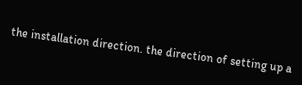the installation direction. the direction of setting up a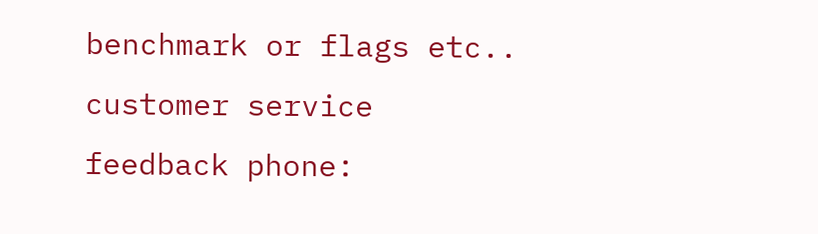benchmark or flags etc..
customer service
feedback phone: